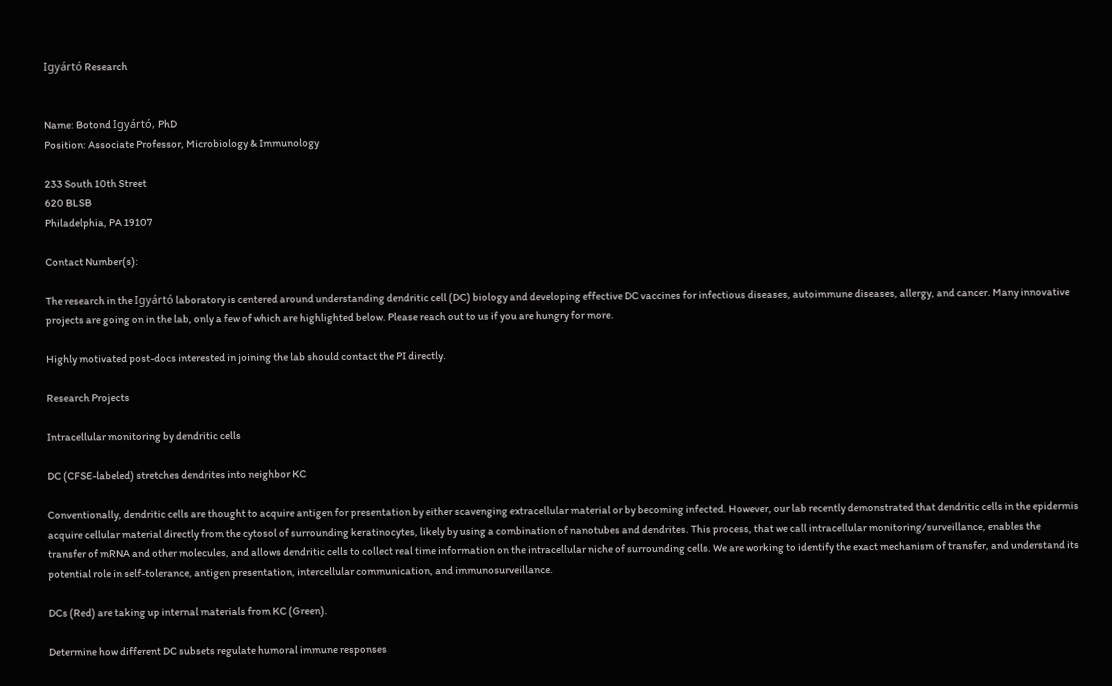Igyártó Research


Name: Botond Igyártó, PhD
Position: Associate Professor, Microbiology & Immunology

233 South 10th Street
620 BLSB
Philadelphia, PA 19107

Contact Number(s):

The research in the Igyártó laboratory is centered around understanding dendritic cell (DC) biology and developing effective DC vaccines for infectious diseases, autoimmune diseases, allergy, and cancer. Many innovative projects are going on in the lab, only a few of which are highlighted below. Please reach out to us if you are hungry for more.

Highly motivated post-docs interested in joining the lab should contact the PI directly.

Research Projects

Intracellular monitoring by dendritic cells

DC (CFSE-labeled) stretches dendrites into neighbor KC

Conventionally, dendritic cells are thought to acquire antigen for presentation by either scavenging extracellular material or by becoming infected. However, our lab recently demonstrated that dendritic cells in the epidermis acquire cellular material directly from the cytosol of surrounding keratinocytes, likely by using a combination of nanotubes and dendrites. This process, that we call intracellular monitoring/surveillance, enables the transfer of mRNA and other molecules, and allows dendritic cells to collect real time information on the intracellular niche of surrounding cells. We are working to identify the exact mechanism of transfer, and understand its potential role in self-tolerance, antigen presentation, intercellular communication, and immunosurveillance.

DCs (Red) are taking up internal materials from KC (Green).

Determine how different DC subsets regulate humoral immune responses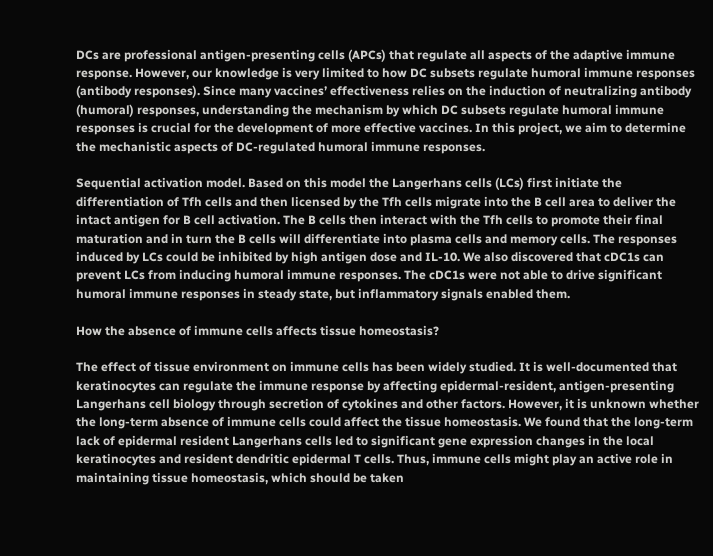DCs are professional antigen-presenting cells (APCs) that regulate all aspects of the adaptive immune response. However, our knowledge is very limited to how DC subsets regulate humoral immune responses (antibody responses). Since many vaccines’ effectiveness relies on the induction of neutralizing antibody (humoral) responses, understanding the mechanism by which DC subsets regulate humoral immune responses is crucial for the development of more effective vaccines. In this project, we aim to determine the mechanistic aspects of DC-regulated humoral immune responses.

Sequential activation model. Based on this model the Langerhans cells (LCs) first initiate the differentiation of Tfh cells and then licensed by the Tfh cells migrate into the B cell area to deliver the intact antigen for B cell activation. The B cells then interact with the Tfh cells to promote their final maturation and in turn the B cells will differentiate into plasma cells and memory cells. The responses induced by LCs could be inhibited by high antigen dose and IL-10. We also discovered that cDC1s can prevent LCs from inducing humoral immune responses. The cDC1s were not able to drive significant humoral immune responses in steady state, but inflammatory signals enabled them.

How the absence of immune cells affects tissue homeostasis?

The effect of tissue environment on immune cells has been widely studied. It is well-documented that keratinocytes can regulate the immune response by affecting epidermal-resident, antigen-presenting Langerhans cell biology through secretion of cytokines and other factors. However, it is unknown whether the long-term absence of immune cells could affect the tissue homeostasis. We found that the long-term lack of epidermal resident Langerhans cells led to significant gene expression changes in the local keratinocytes and resident dendritic epidermal T cells. Thus, immune cells might play an active role in maintaining tissue homeostasis, which should be taken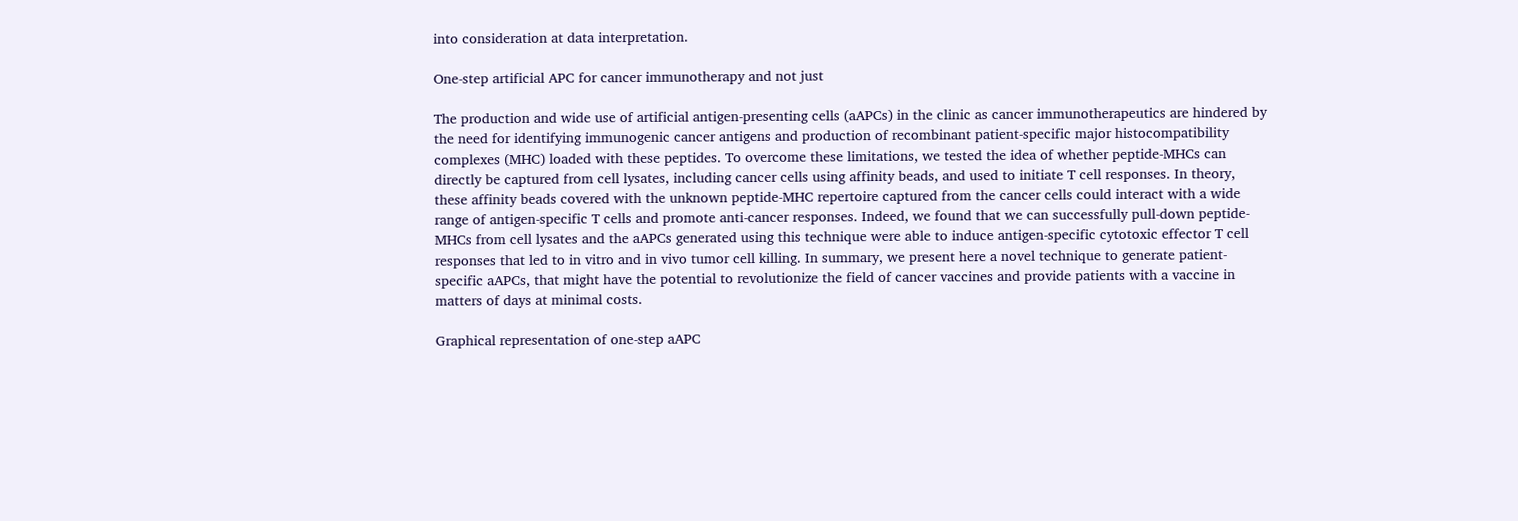into consideration at data interpretation.

One-step artificial APC for cancer immunotherapy and not just

The production and wide use of artificial antigen-presenting cells (aAPCs) in the clinic as cancer immunotherapeutics are hindered by the need for identifying immunogenic cancer antigens and production of recombinant patient-specific major histocompatibility complexes (MHC) loaded with these peptides. To overcome these limitations, we tested the idea of whether peptide-MHCs can directly be captured from cell lysates, including cancer cells using affinity beads, and used to initiate T cell responses. In theory, these affinity beads covered with the unknown peptide-MHC repertoire captured from the cancer cells could interact with a wide range of antigen-specific T cells and promote anti-cancer responses. Indeed, we found that we can successfully pull-down peptide-MHCs from cell lysates and the aAPCs generated using this technique were able to induce antigen-specific cytotoxic effector T cell responses that led to in vitro and in vivo tumor cell killing. In summary, we present here a novel technique to generate patient-specific aAPCs, that might have the potential to revolutionize the field of cancer vaccines and provide patients with a vaccine in matters of days at minimal costs.

Graphical representation of one-step aAPC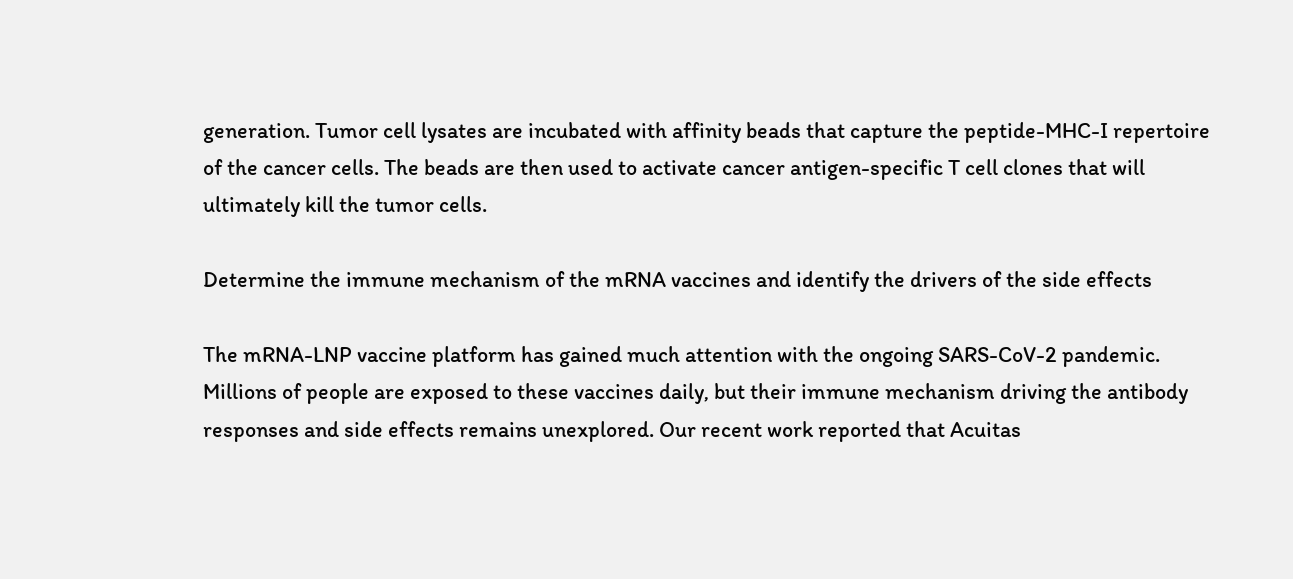generation. Tumor cell lysates are incubated with affinity beads that capture the peptide-MHC-I repertoire of the cancer cells. The beads are then used to activate cancer antigen-specific T cell clones that will ultimately kill the tumor cells.

Determine the immune mechanism of the mRNA vaccines and identify the drivers of the side effects

The mRNA-LNP vaccine platform has gained much attention with the ongoing SARS-CoV-2 pandemic. Millions of people are exposed to these vaccines daily, but their immune mechanism driving the antibody responses and side effects remains unexplored. Our recent work reported that Acuitas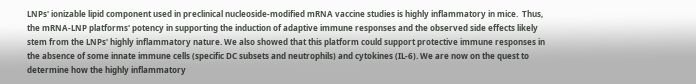LNPs' ionizable lipid component used in preclinical nucleoside-modified mRNA vaccine studies is highly inflammatory in mice.  Thus, the mRNA-LNP platforms' potency in supporting the induction of adaptive immune responses and the observed side effects likely stem from the LNPs' highly inflammatory nature. We also showed that this platform could support protective immune responses in the absence of some innate immune cells (specific DC subsets and neutrophils) and cytokines (IL-6). We are now on the quest to determine how the highly inflammatory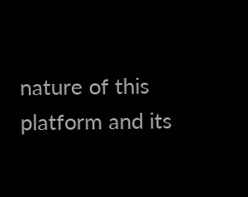nature of this platform and its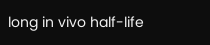long in vivo half-life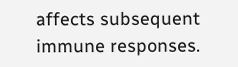affects subsequent immune responses.